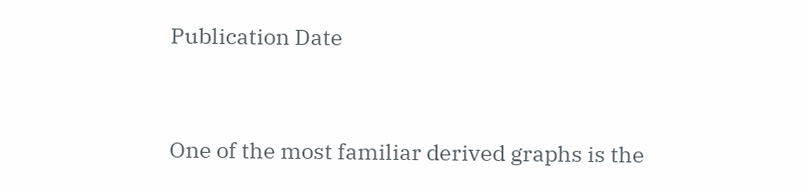Publication Date



One of the most familiar derived graphs is the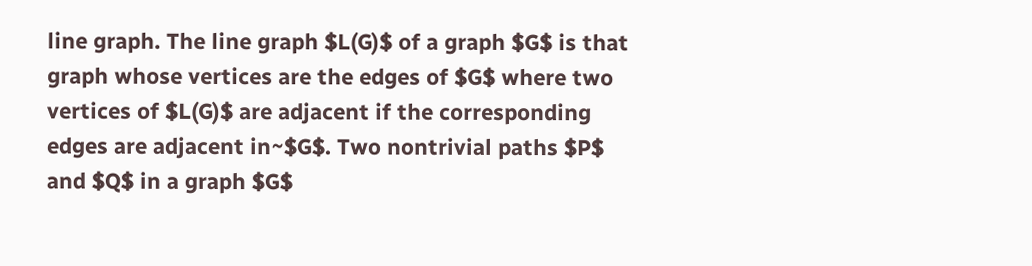line graph. The line graph $L(G)$ of a graph $G$ is that graph whose vertices are the edges of $G$ where two vertices of $L(G)$ are adjacent if the corresponding edges are adjacent in~$G$. Two nontrivial paths $P$ and $Q$ in a graph $G$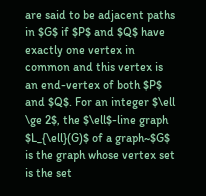are said to be adjacent paths in $G$ if $P$ and $Q$ have exactly one vertex in common and this vertex is an end-vertex of both $P$ and $Q$. For an integer $\ell \ge 2$, the $\ell$-line graph $L_{\ell}(G)$ of a graph~$G$ is the graph whose vertex set is the set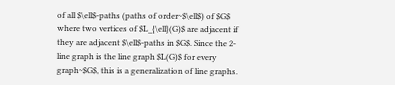of all $\ell$-paths (paths of order~$\ell$) of $G$ where two vertices of $L_{\ell}(G)$ are adjacent if they are adjacent $\ell$-paths in $G$. Since the 2-line graph is the line graph $L(G)$ for every graph~$G$, this is a generalization of line graphs.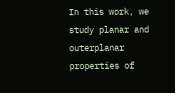In this work, we study planar and outerplanar properties of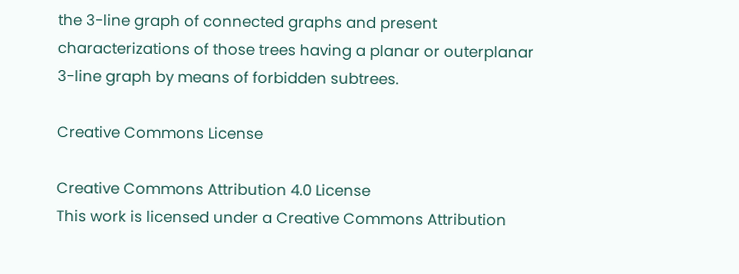the 3-line graph of connected graphs and present characterizations of those trees having a planar or outerplanar 3-line graph by means of forbidden subtrees.

Creative Commons License

Creative Commons Attribution 4.0 License
This work is licensed under a Creative Commons Attribution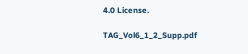4.0 License.

TAG_Vol6_1_2_Supp.pdf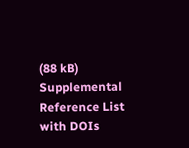(88 kB)
Supplemental Reference List with DOIs